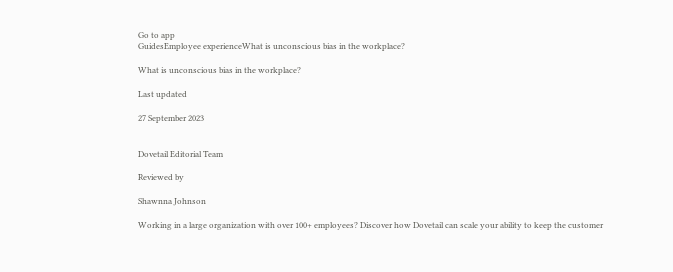Go to app
GuidesEmployee experienceWhat is unconscious bias in the workplace?

What is unconscious bias in the workplace?

Last updated

27 September 2023


Dovetail Editorial Team

Reviewed by

Shawnna Johnson

Working in a large organization with over 100+ employees? Discover how Dovetail can scale your ability to keep the customer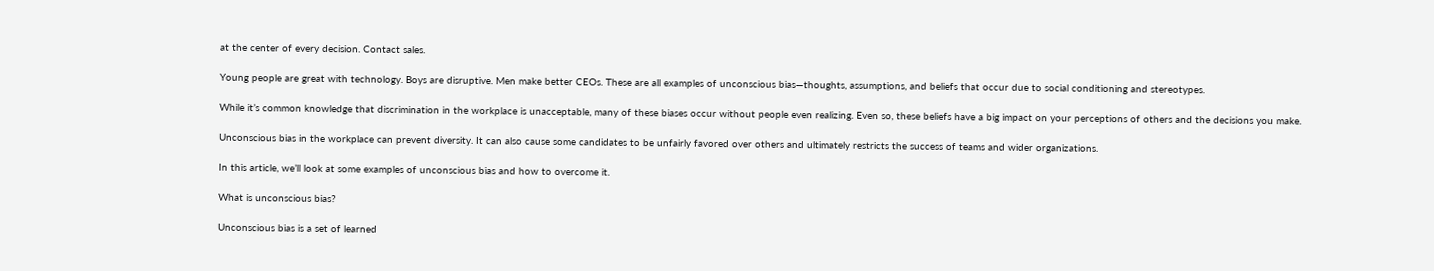at the center of every decision. Contact sales.

Young people are great with technology. Boys are disruptive. Men make better CEOs. These are all examples of unconscious bias—thoughts, assumptions, and beliefs that occur due to social conditioning and stereotypes.

While it’s common knowledge that discrimination in the workplace is unacceptable, many of these biases occur without people even realizing. Even so, these beliefs have a big impact on your perceptions of others and the decisions you make.

Unconscious bias in the workplace can prevent diversity. It can also cause some candidates to be unfairly favored over others and ultimately restricts the success of teams and wider organizations.

In this article, we’ll look at some examples of unconscious bias and how to overcome it.

What is unconscious bias?

Unconscious bias is a set of learned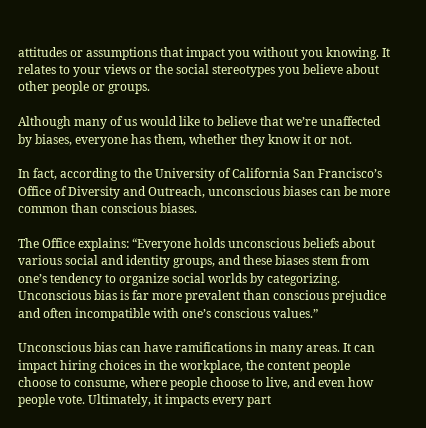attitudes or assumptions that impact you without you knowing. It relates to your views or the social stereotypes you believe about other people or groups.

Although many of us would like to believe that we’re unaffected by biases, everyone has them, whether they know it or not.

In fact, according to the University of California San Francisco’s Office of Diversity and Outreach, unconscious biases can be more common than conscious biases.

The Office explains: “Everyone holds unconscious beliefs about various social and identity groups, and these biases stem from one’s tendency to organize social worlds by categorizing. Unconscious bias is far more prevalent than conscious prejudice and often incompatible with one’s conscious values.”

Unconscious bias can have ramifications in many areas. It can impact hiring choices in the workplace, the content people choose to consume, where people choose to live, and even how people vote. Ultimately, it impacts every part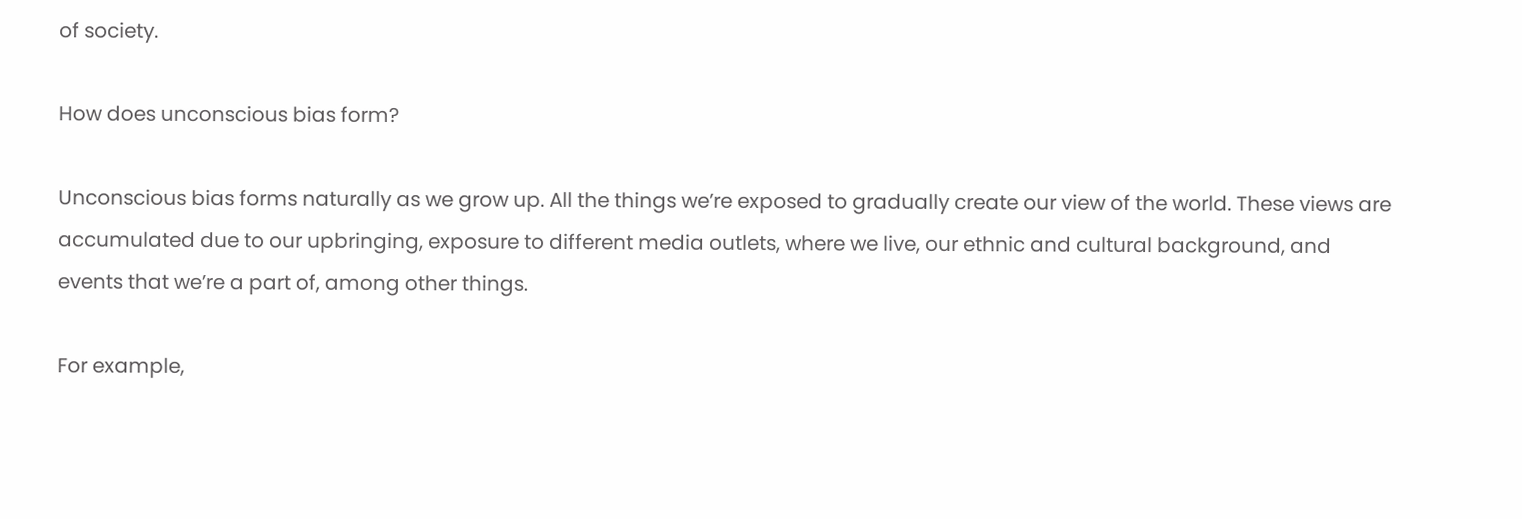of society.

How does unconscious bias form?

Unconscious bias forms naturally as we grow up. All the things we’re exposed to gradually create our view of the world. These views are accumulated due to our upbringing, exposure to different media outlets, where we live, our ethnic and cultural background, and events that we’re a part of, among other things.

For example,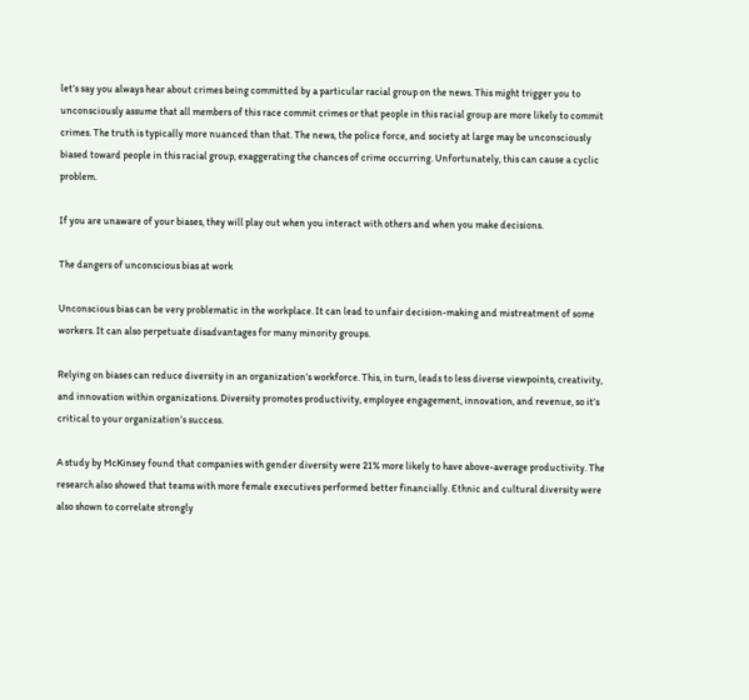let’s say you always hear about crimes being committed by a particular racial group on the news. This might trigger you to unconsciously assume that all members of this race commit crimes or that people in this racial group are more likely to commit crimes. The truth is typically more nuanced than that. The news, the police force, and society at large may be unconsciously biased toward people in this racial group, exaggerating the chances of crime occurring. Unfortunately, this can cause a cyclic problem.

If you are unaware of your biases, they will play out when you interact with others and when you make decisions.

The dangers of unconscious bias at work

Unconscious bias can be very problematic in the workplace. It can lead to unfair decision-making and mistreatment of some workers. It can also perpetuate disadvantages for many minority groups.

Relying on biases can reduce diversity in an organization’s workforce. This, in turn, leads to less diverse viewpoints, creativity, and innovation within organizations. Diversity promotes productivity, employee engagement, innovation, and revenue, so it’s critical to your organization’s success.

A study by McKinsey found that companies with gender diversity were 21% more likely to have above-average productivity. The research also showed that teams with more female executives performed better financially. Ethnic and cultural diversity were also shown to correlate strongly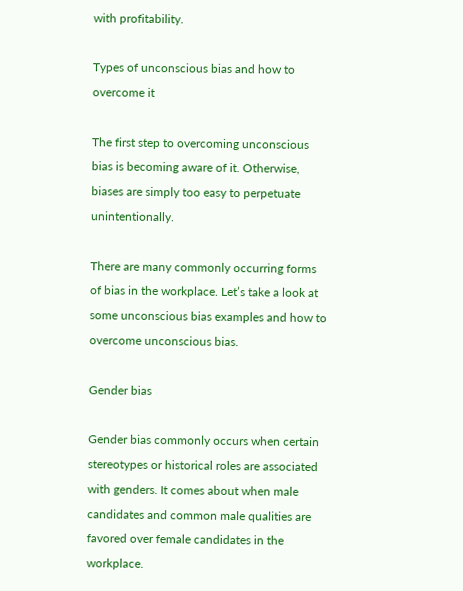with profitability.

Types of unconscious bias and how to overcome it

The first step to overcoming unconscious bias is becoming aware of it. Otherwise, biases are simply too easy to perpetuate unintentionally.

There are many commonly occurring forms of bias in the workplace. Let’s take a look at some unconscious bias examples and how to overcome unconscious bias.

Gender bias

Gender bias commonly occurs when certain stereotypes or historical roles are associated with genders. It comes about when male candidates and common male qualities are favored over female candidates in the workplace.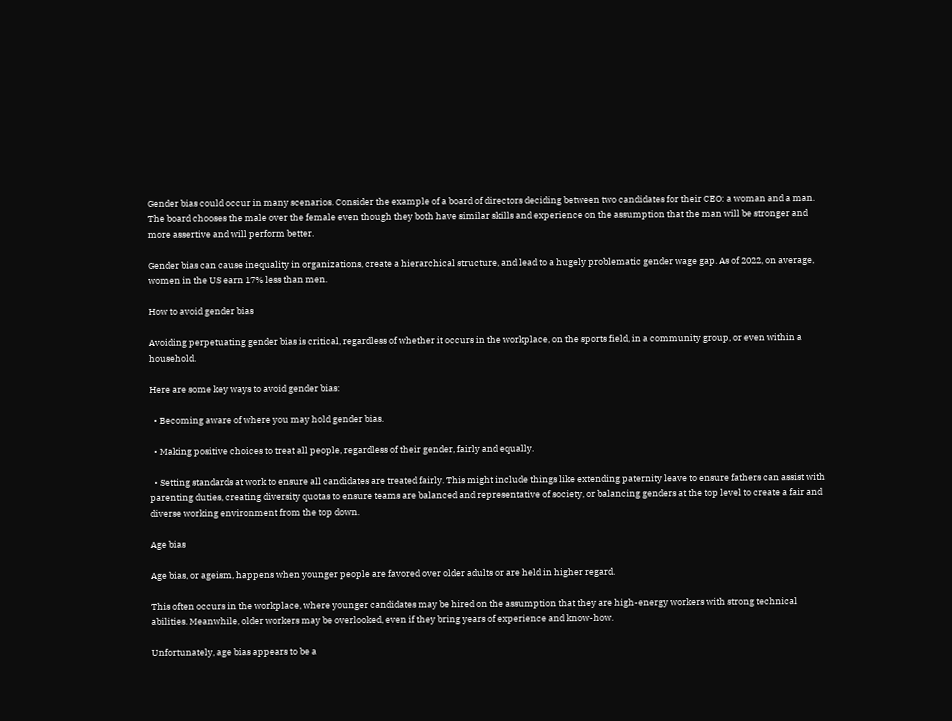Gender bias could occur in many scenarios. Consider the example of a board of directors deciding between two candidates for their CEO: a woman and a man. The board chooses the male over the female even though they both have similar skills and experience on the assumption that the man will be stronger and more assertive and will perform better.

Gender bias can cause inequality in organizations, create a hierarchical structure, and lead to a hugely problematic gender wage gap. As of 2022, on average, women in the US earn 17% less than men.

How to avoid gender bias

Avoiding perpetuating gender bias is critical, regardless of whether it occurs in the workplace, on the sports field, in a community group, or even within a household.

Here are some key ways to avoid gender bias:

  • Becoming aware of where you may hold gender bias.

  • Making positive choices to treat all people, regardless of their gender, fairly and equally.

  • Setting standards at work to ensure all candidates are treated fairly. This might include things like extending paternity leave to ensure fathers can assist with parenting duties, creating diversity quotas to ensure teams are balanced and representative of society, or balancing genders at the top level to create a fair and diverse working environment from the top down.

Age bias

Age bias, or ageism, happens when younger people are favored over older adults or are held in higher regard.

This often occurs in the workplace, where younger candidates may be hired on the assumption that they are high-energy workers with strong technical abilities. Meanwhile, older workers may be overlooked, even if they bring years of experience and know-how.

Unfortunately, age bias appears to be a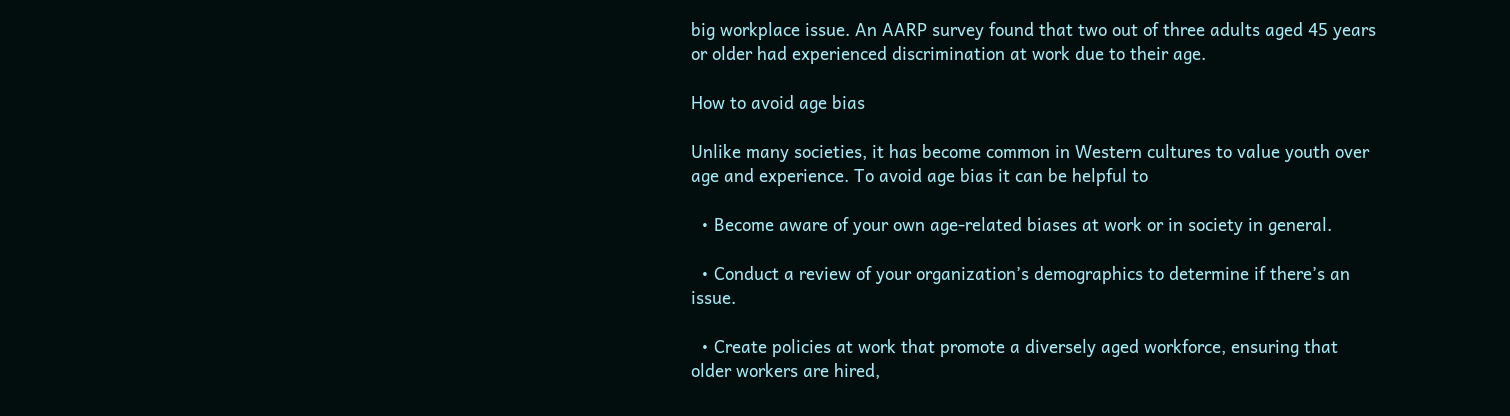big workplace issue. An AARP survey found that two out of three adults aged 45 years or older had experienced discrimination at work due to their age.

How to avoid age bias

Unlike many societies, it has become common in Western cultures to value youth over age and experience. To avoid age bias it can be helpful to

  • Become aware of your own age-related biases at work or in society in general.

  • Conduct a review of your organization’s demographics to determine if there’s an issue.

  • Create policies at work that promote a diversely aged workforce, ensuring that older workers are hired,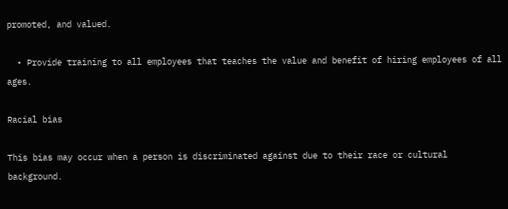promoted, and valued.

  • Provide training to all employees that teaches the value and benefit of hiring employees of all ages.

Racial bias

This bias may occur when a person is discriminated against due to their race or cultural background.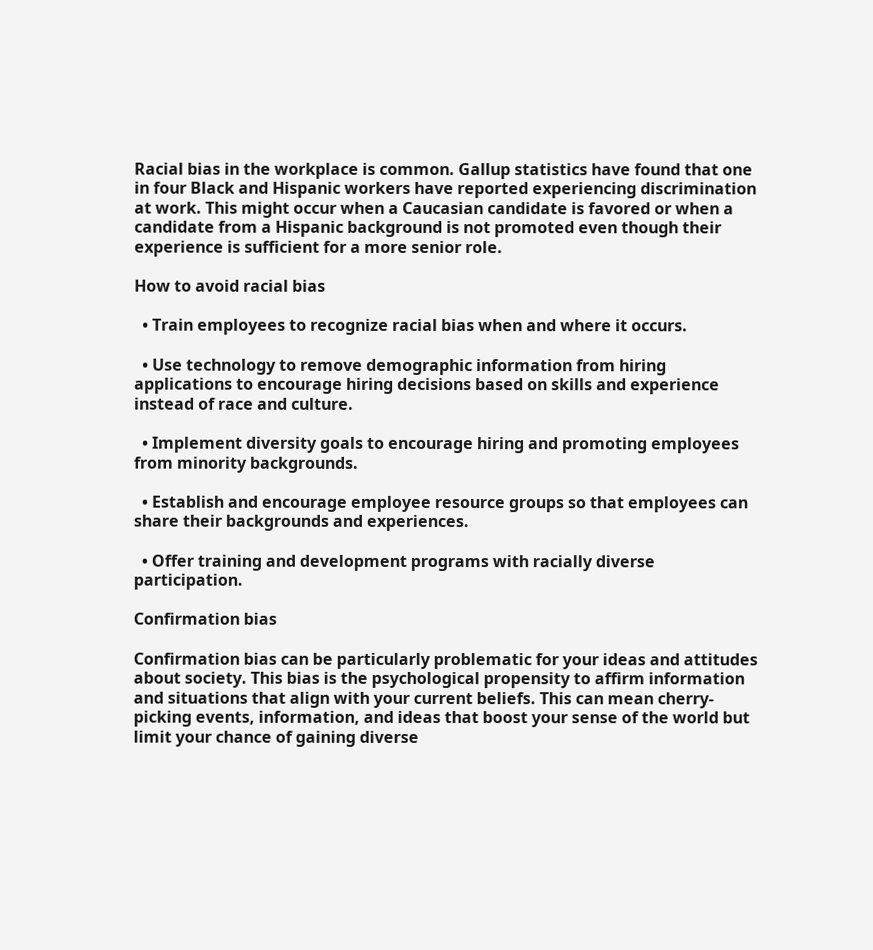Racial bias in the workplace is common. Gallup statistics have found that one in four Black and Hispanic workers have reported experiencing discrimination at work. This might occur when a Caucasian candidate is favored or when a candidate from a Hispanic background is not promoted even though their experience is sufficient for a more senior role.

How to avoid racial bias

  • Train employees to recognize racial bias when and where it occurs.

  • Use technology to remove demographic information from hiring applications to encourage hiring decisions based on skills and experience instead of race and culture.

  • Implement diversity goals to encourage hiring and promoting employees from minority backgrounds.

  • Establish and encourage employee resource groups so that employees can share their backgrounds and experiences.

  • Offer training and development programs with racially diverse participation.

Confirmation bias

Confirmation bias can be particularly problematic for your ideas and attitudes about society. This bias is the psychological propensity to affirm information and situations that align with your current beliefs. This can mean cherry-picking events, information, and ideas that boost your sense of the world but limit your chance of gaining diverse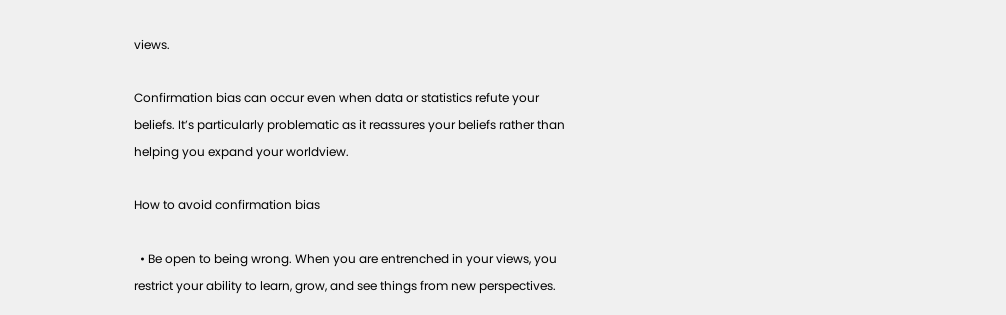views.

Confirmation bias can occur even when data or statistics refute your beliefs. It’s particularly problematic as it reassures your beliefs rather than helping you expand your worldview.

How to avoid confirmation bias

  • Be open to being wrong. When you are entrenched in your views, you restrict your ability to learn, grow, and see things from new perspectives.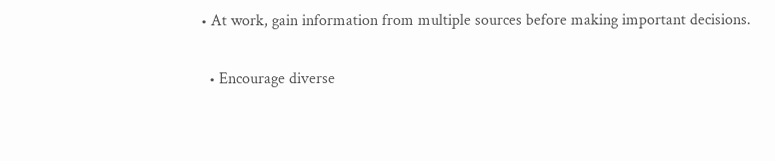• At work, gain information from multiple sources before making important decisions.

  • Encourage diverse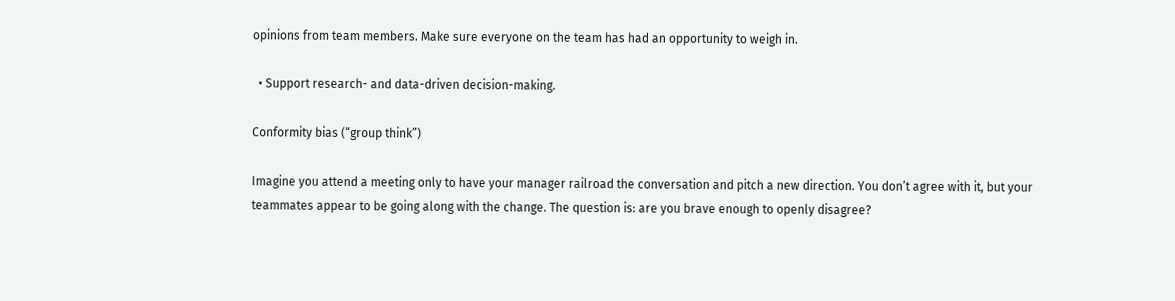opinions from team members. Make sure everyone on the team has had an opportunity to weigh in.

  • Support research- and data-driven decision-making.

Conformity bias (“group think”)

Imagine you attend a meeting only to have your manager railroad the conversation and pitch a new direction. You don’t agree with it, but your teammates appear to be going along with the change. The question is: are you brave enough to openly disagree?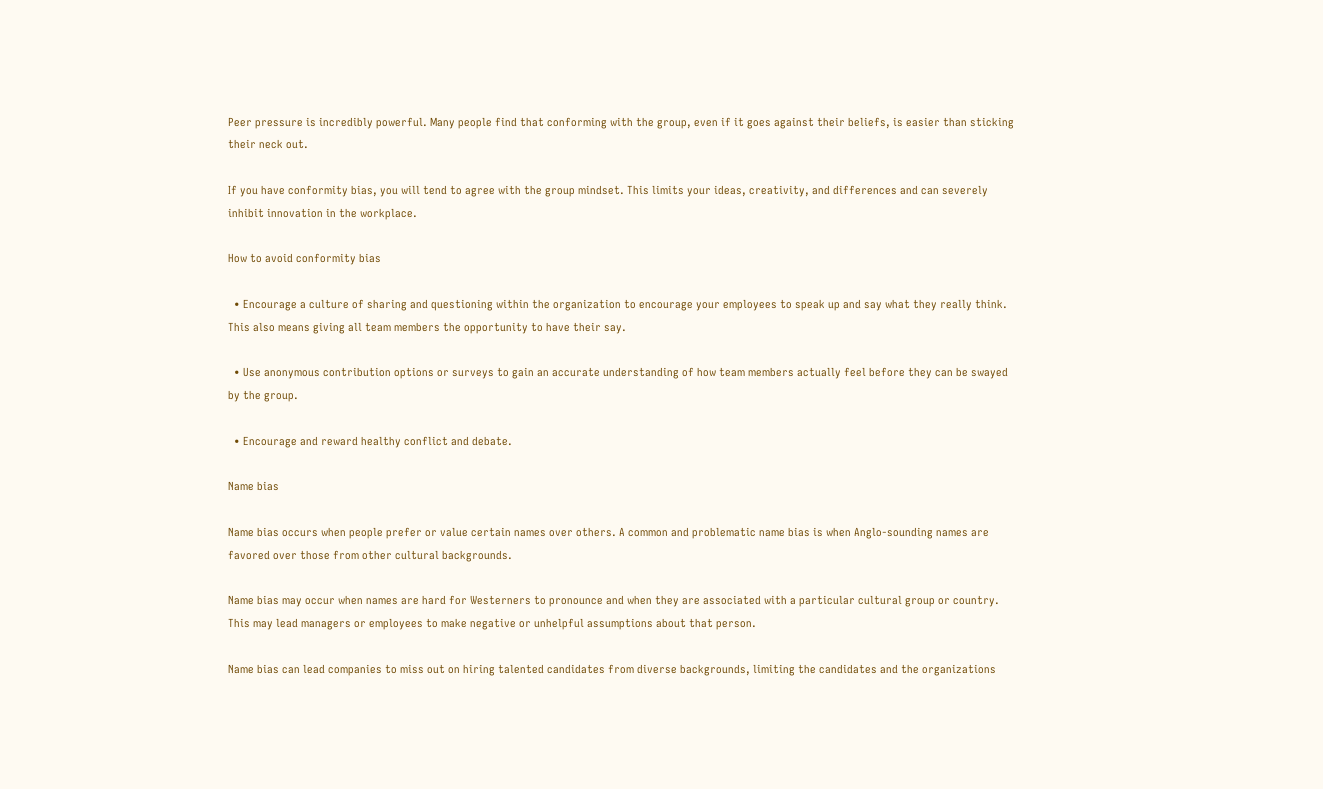Peer pressure is incredibly powerful. Many people find that conforming with the group, even if it goes against their beliefs, is easier than sticking their neck out.

If you have conformity bias, you will tend to agree with the group mindset. This limits your ideas, creativity, and differences and can severely inhibit innovation in the workplace.

How to avoid conformity bias

  • Encourage a culture of sharing and questioning within the organization to encourage your employees to speak up and say what they really think. This also means giving all team members the opportunity to have their say.

  • Use anonymous contribution options or surveys to gain an accurate understanding of how team members actually feel before they can be swayed by the group.

  • Encourage and reward healthy conflict and debate.

Name bias

Name bias occurs when people prefer or value certain names over others. A common and problematic name bias is when Anglo-sounding names are favored over those from other cultural backgrounds.

Name bias may occur when names are hard for Westerners to pronounce and when they are associated with a particular cultural group or country. This may lead managers or employees to make negative or unhelpful assumptions about that person.

Name bias can lead companies to miss out on hiring talented candidates from diverse backgrounds, limiting the candidates and the organizations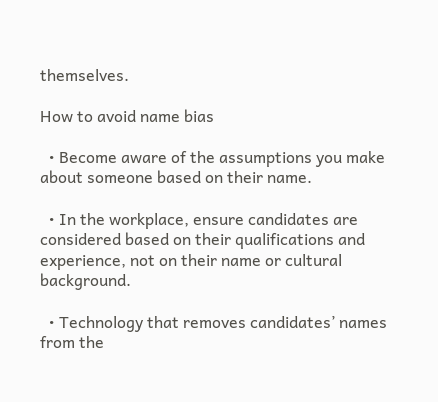themselves.

How to avoid name bias

  • Become aware of the assumptions you make about someone based on their name.

  • In the workplace, ensure candidates are considered based on their qualifications and experience, not on their name or cultural background.

  • Technology that removes candidates’ names from the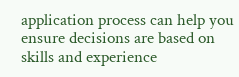application process can help you ensure decisions are based on skills and experience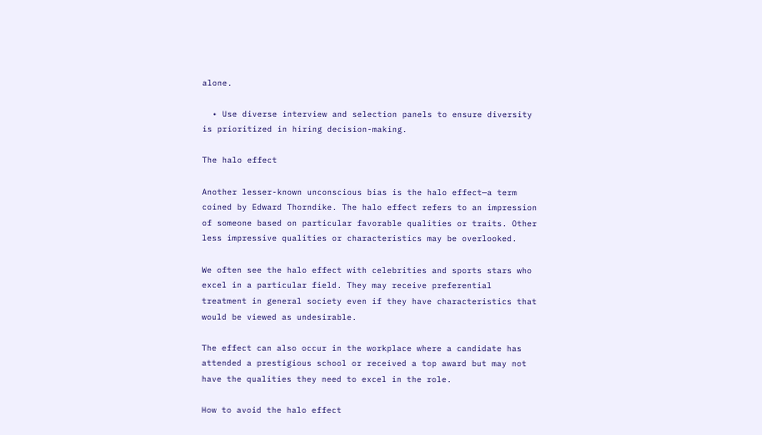alone.

  • Use diverse interview and selection panels to ensure diversity is prioritized in hiring decision-making.

The halo effect

Another lesser-known unconscious bias is the halo effect—a term coined by Edward Thorndike. The halo effect refers to an impression of someone based on particular favorable qualities or traits. Other less impressive qualities or characteristics may be overlooked.

We often see the halo effect with celebrities and sports stars who excel in a particular field. They may receive preferential treatment in general society even if they have characteristics that would be viewed as undesirable.

The effect can also occur in the workplace where a candidate has attended a prestigious school or received a top award but may not have the qualities they need to excel in the role.

How to avoid the halo effect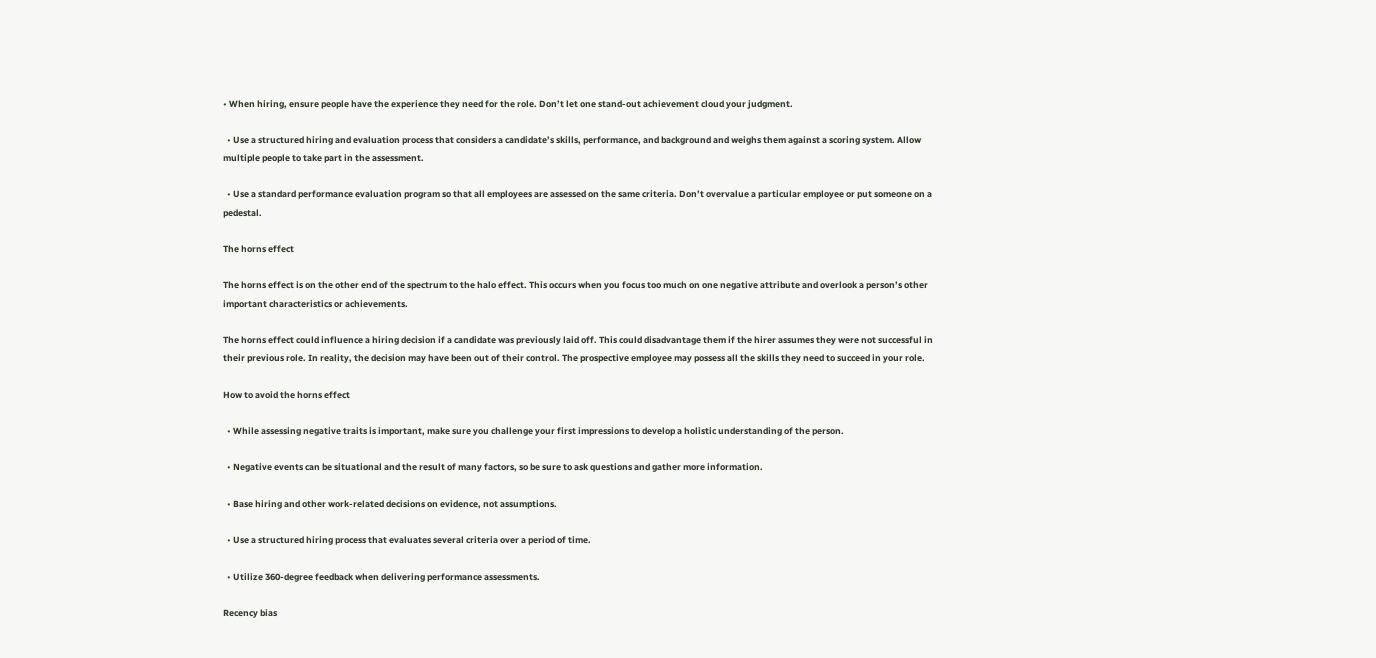• When hiring, ensure people have the experience they need for the role. Don’t let one stand-out achievement cloud your judgment.

  • Use a structured hiring and evaluation process that considers a candidate’s skills, performance, and background and weighs them against a scoring system. Allow multiple people to take part in the assessment.

  • Use a standard performance evaluation program so that all employees are assessed on the same criteria. Don’t overvalue a particular employee or put someone on a pedestal.

The horns effect

The horns effect is on the other end of the spectrum to the halo effect. This occurs when you focus too much on one negative attribute and overlook a person’s other important characteristics or achievements.

The horns effect could influence a hiring decision if a candidate was previously laid off. This could disadvantage them if the hirer assumes they were not successful in their previous role. In reality, the decision may have been out of their control. The prospective employee may possess all the skills they need to succeed in your role.

How to avoid the horns effect

  • While assessing negative traits is important, make sure you challenge your first impressions to develop a holistic understanding of the person.

  • Negative events can be situational and the result of many factors, so be sure to ask questions and gather more information.

  • Base hiring and other work-related decisions on evidence, not assumptions.

  • Use a structured hiring process that evaluates several criteria over a period of time.

  • Utilize 360-degree feedback when delivering performance assessments.

Recency bias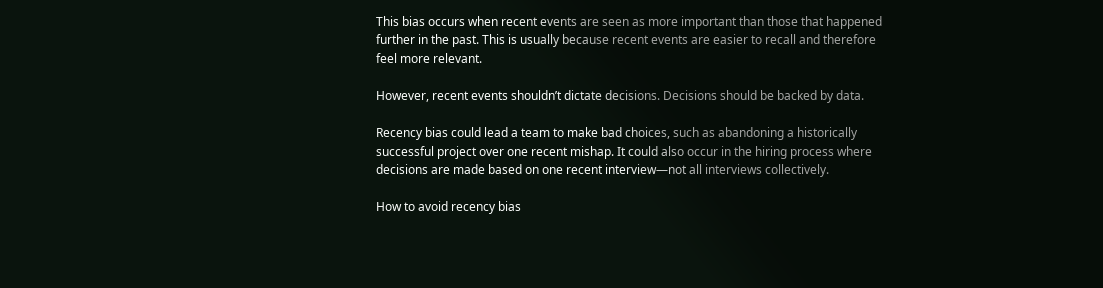This bias occurs when recent events are seen as more important than those that happened further in the past. This is usually because recent events are easier to recall and therefore feel more relevant.

However, recent events shouldn’t dictate decisions. Decisions should be backed by data.

Recency bias could lead a team to make bad choices, such as abandoning a historically successful project over one recent mishap. It could also occur in the hiring process where decisions are made based on one recent interview—not all interviews collectively.

How to avoid recency bias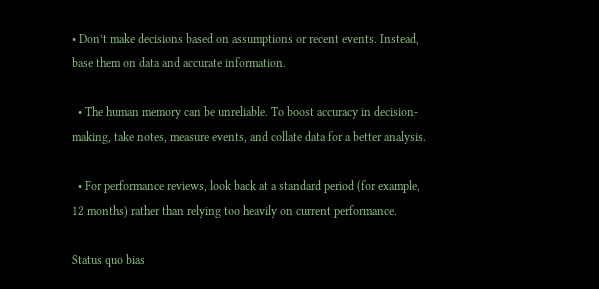• Don’t make decisions based on assumptions or recent events. Instead, base them on data and accurate information.

  • The human memory can be unreliable. To boost accuracy in decision-making, take notes, measure events, and collate data for a better analysis.

  • For performance reviews, look back at a standard period (for example, 12 months) rather than relying too heavily on current performance.

Status quo bias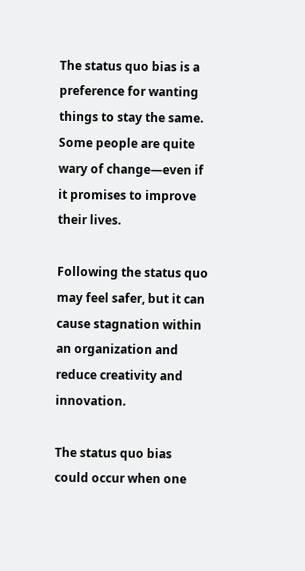The status quo bias is a preference for wanting things to stay the same. Some people are quite wary of change—even if it promises to improve their lives.

Following the status quo may feel safer, but it can cause stagnation within an organization and reduce creativity and innovation.

The status quo bias could occur when one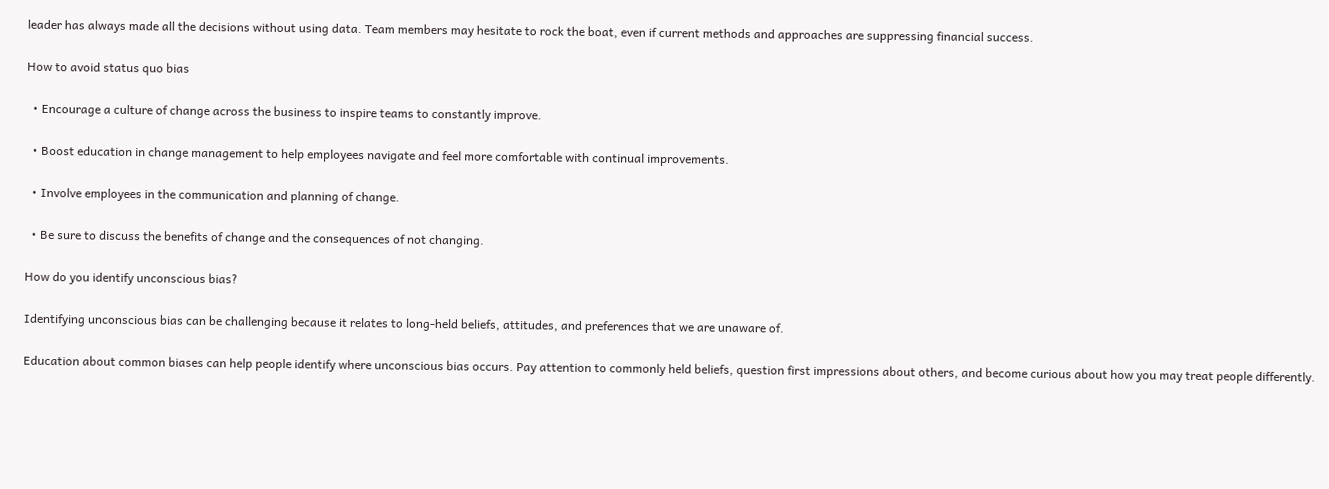leader has always made all the decisions without using data. Team members may hesitate to rock the boat, even if current methods and approaches are suppressing financial success.

How to avoid status quo bias

  • Encourage a culture of change across the business to inspire teams to constantly improve.

  • Boost education in change management to help employees navigate and feel more comfortable with continual improvements.

  • Involve employees in the communication and planning of change.

  • Be sure to discuss the benefits of change and the consequences of not changing.

How do you identify unconscious bias?

Identifying unconscious bias can be challenging because it relates to long-held beliefs, attitudes, and preferences that we are unaware of.

Education about common biases can help people identify where unconscious bias occurs. Pay attention to commonly held beliefs, question first impressions about others, and become curious about how you may treat people differently.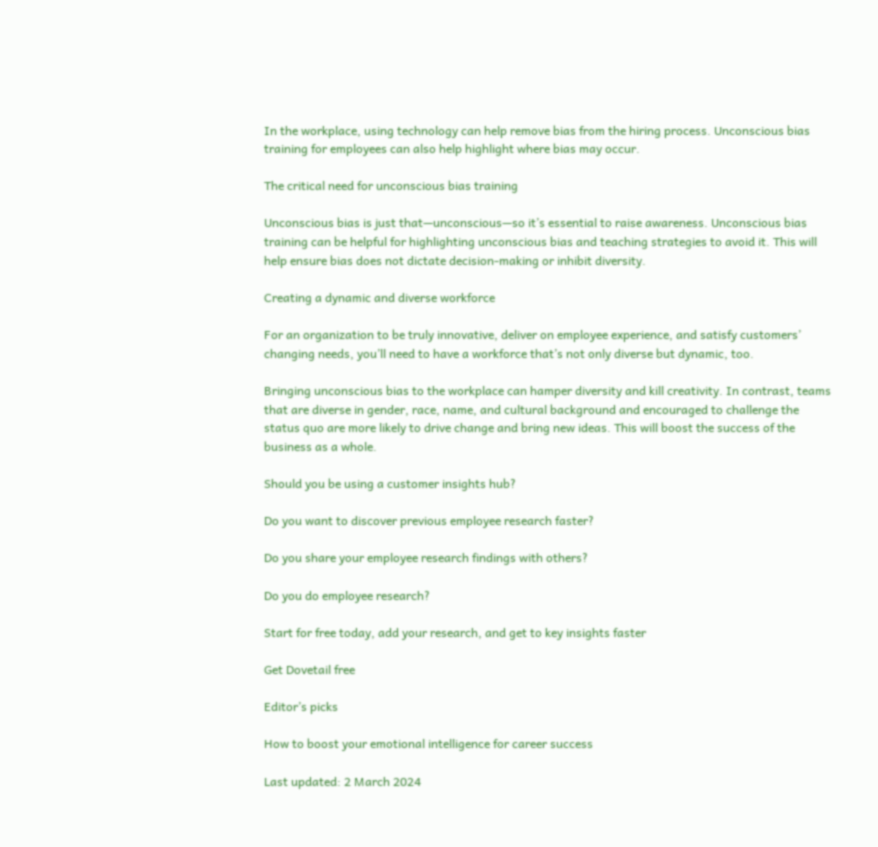In the workplace, using technology can help remove bias from the hiring process. Unconscious bias training for employees can also help highlight where bias may occur.

The critical need for unconscious bias training

Unconscious bias is just that—unconscious—so it’s essential to raise awareness. Unconscious bias training can be helpful for highlighting unconscious bias and teaching strategies to avoid it. This will help ensure bias does not dictate decision-making or inhibit diversity.

Creating a dynamic and diverse workforce

For an organization to be truly innovative, deliver on employee experience, and satisfy customers’ changing needs, you’ll need to have a workforce that’s not only diverse but dynamic, too.

Bringing unconscious bias to the workplace can hamper diversity and kill creativity. In contrast, teams that are diverse in gender, race, name, and cultural background and encouraged to challenge the status quo are more likely to drive change and bring new ideas. This will boost the success of the business as a whole.

Should you be using a customer insights hub?

Do you want to discover previous employee research faster?

Do you share your employee research findings with others?

Do you do employee research?

Start for free today, add your research, and get to key insights faster

Get Dovetail free

Editor’s picks

How to boost your emotional intelligence for career success

Last updated: 2 March 2024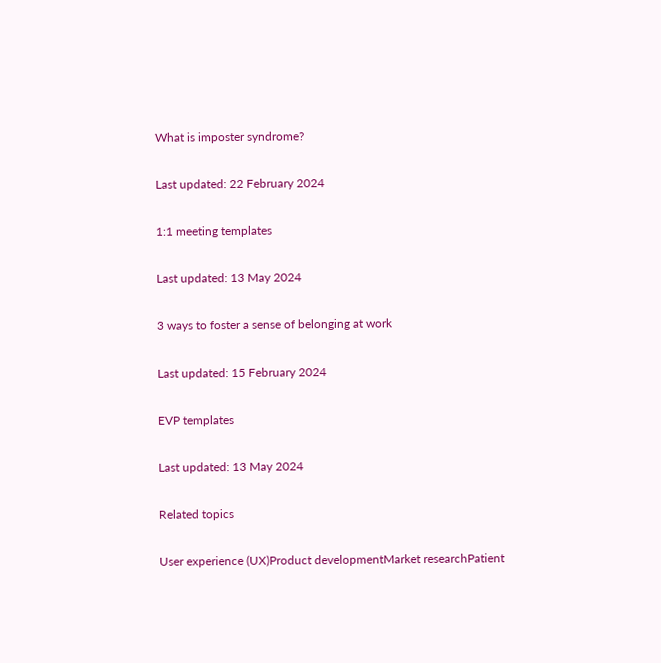What is imposter syndrome?

Last updated: 22 February 2024

1:1 meeting templates

Last updated: 13 May 2024

3 ways to foster a sense of belonging at work

Last updated: 15 February 2024

EVP templates

Last updated: 13 May 2024

Related topics

User experience (UX)Product developmentMarket researchPatient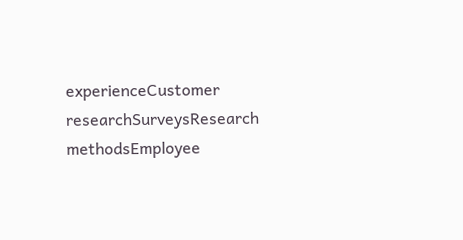experienceCustomer researchSurveysResearch methodsEmployee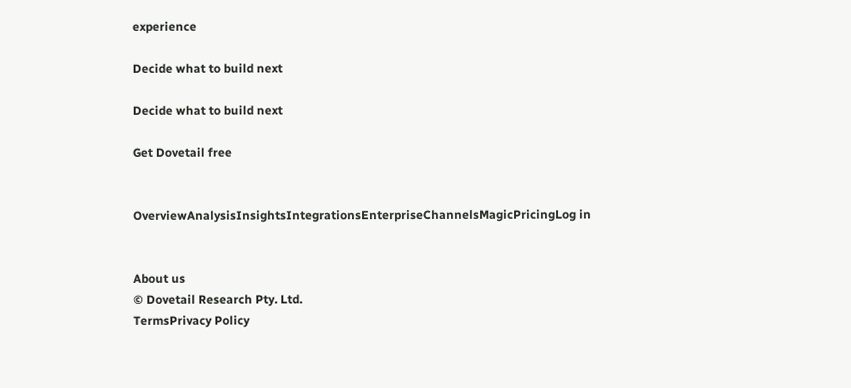experience

Decide what to build next

Decide what to build next

Get Dovetail free


OverviewAnalysisInsightsIntegrationsEnterpriseChannelsMagicPricingLog in


About us
© Dovetail Research Pty. Ltd.
TermsPrivacy Policy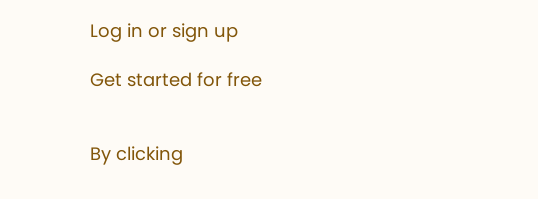Log in or sign up

Get started for free


By clicking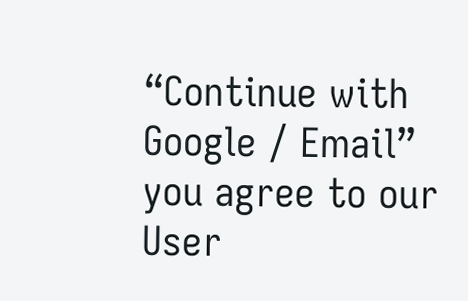“Continue with Google / Email” you agree to our User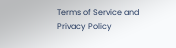Terms of Service and Privacy Policy